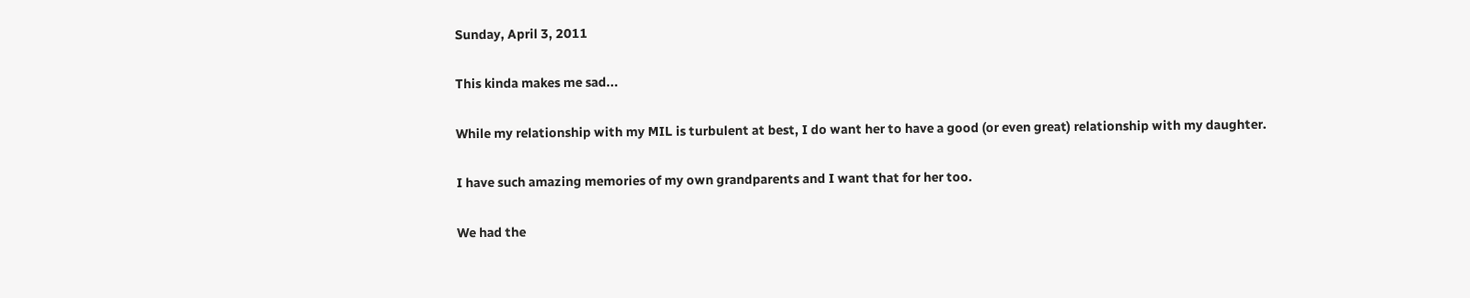Sunday, April 3, 2011

This kinda makes me sad...

While my relationship with my MIL is turbulent at best, I do want her to have a good (or even great) relationship with my daughter.

I have such amazing memories of my own grandparents and I want that for her too.

We had the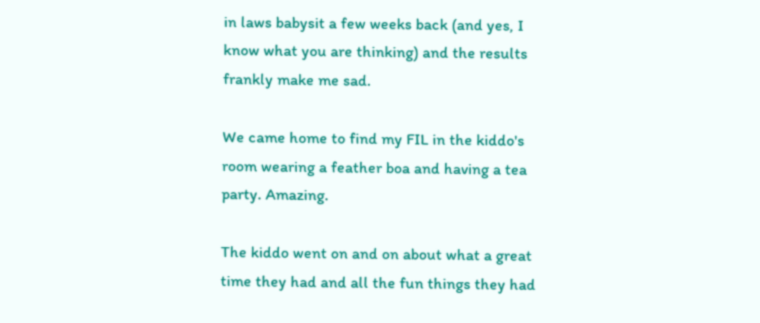in laws babysit a few weeks back (and yes, I know what you are thinking) and the results frankly make me sad.

We came home to find my FIL in the kiddo's room wearing a feather boa and having a tea party. Amazing.

The kiddo went on and on about what a great time they had and all the fun things they had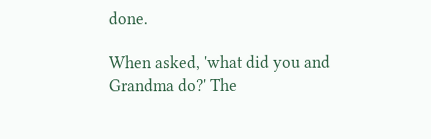done.

When asked, 'what did you and Grandma do?' The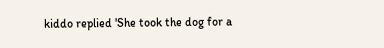kiddo replied 'She took the dog for a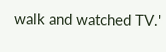walk and watched TV.'